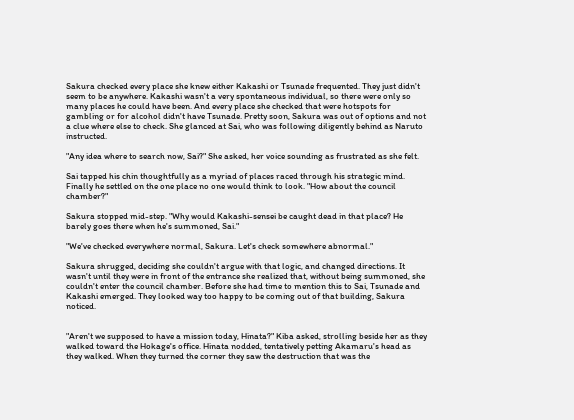Sakura checked every place she knew either Kakashi or Tsunade frequented. They just didn't seem to be anywhere. Kakashi wasn't a very spontaneous individual, so there were only so many places he could have been. And every place she checked that were hotspots for gambling or for alcohol didn't have Tsunade. Pretty soon, Sakura was out of options and not a clue where else to check. She glanced at Sai, who was following diligently behind as Naruto instructed.

"Any idea where to search now, Sai?" She asked, her voice sounding as frustrated as she felt.

Sai tapped his chin thoughtfully as a myriad of places raced through his strategic mind. Finally he settled on the one place no one would think to look. "How about the council chamber?"

Sakura stopped mid-step. "Why would Kakashi-sensei be caught dead in that place? He barely goes there when he's summoned, Sai."

"We've checked everywhere normal, Sakura. Let's check somewhere abnormal."

Sakura shrugged, deciding she couldn't argue with that logic, and changed directions. It wasn't until they were in front of the entrance she realized that, without being summoned, she couldn't enter the council chamber. Before she had time to mention this to Sai, Tsunade and Kakashi emerged. They looked way too happy to be coming out of that building, Sakura noticed.


"Aren't we supposed to have a mission today, Hinata?" Kiba asked, strolling beside her as they walked toward the Hokage's office. Hinata nodded, tentatively petting Akamaru's head as they walked. When they turned the corner they saw the destruction that was the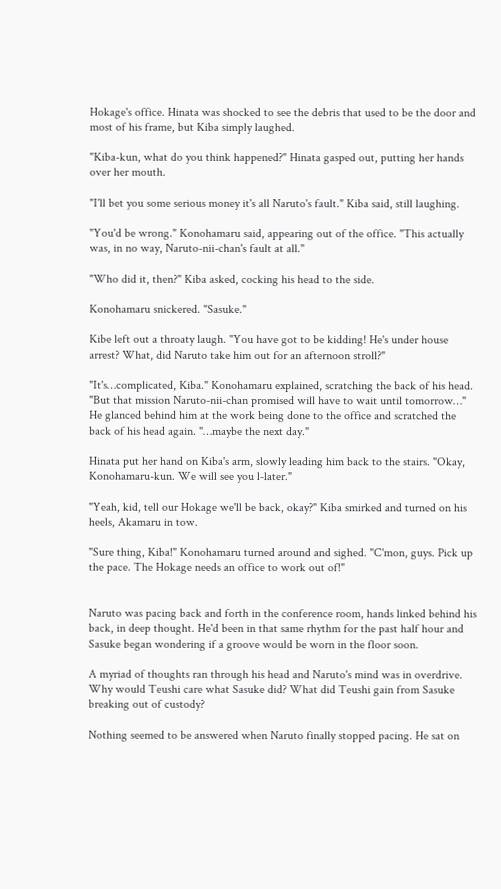Hokage's office. Hinata was shocked to see the debris that used to be the door and most of his frame, but Kiba simply laughed.

"Kiba-kun, what do you think happened?" Hinata gasped out, putting her hands over her mouth.

"I'll bet you some serious money it's all Naruto's fault." Kiba said, still laughing.

"You'd be wrong." Konohamaru said, appearing out of the office. "This actually was, in no way, Naruto-nii-chan's fault at all."

"Who did it, then?" Kiba asked, cocking his head to the side.

Konohamaru snickered. "Sasuke."

Kibe left out a throaty laugh. "You have got to be kidding! He's under house arrest? What, did Naruto take him out for an afternoon stroll?"

"It's…complicated, Kiba." Konohamaru explained, scratching the back of his head. "But that mission Naruto-nii-chan promised will have to wait until tomorrow…" He glanced behind him at the work being done to the office and scratched the back of his head again. "…maybe the next day."

Hinata put her hand on Kiba's arm, slowly leading him back to the stairs. "Okay, Konohamaru-kun. We will see you l-later."

"Yeah, kid, tell our Hokage we'll be back, okay?" Kiba smirked and turned on his heels, Akamaru in tow.

"Sure thing, Kiba!" Konohamaru turned around and sighed. "C'mon, guys. Pick up the pace. The Hokage needs an office to work out of!"


Naruto was pacing back and forth in the conference room, hands linked behind his back, in deep thought. He'd been in that same rhythm for the past half hour and Sasuke began wondering if a groove would be worn in the floor soon.

A myriad of thoughts ran through his head and Naruto's mind was in overdrive. Why would Teushi care what Sasuke did? What did Teushi gain from Sasuke breaking out of custody?

Nothing seemed to be answered when Naruto finally stopped pacing. He sat on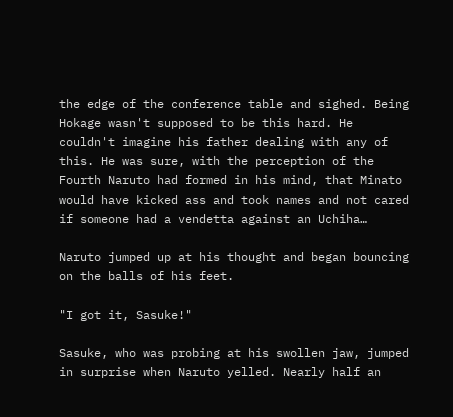the edge of the conference table and sighed. Being Hokage wasn't supposed to be this hard. He couldn't imagine his father dealing with any of this. He was sure, with the perception of the Fourth Naruto had formed in his mind, that Minato would have kicked ass and took names and not cared if someone had a vendetta against an Uchiha…

Naruto jumped up at his thought and began bouncing on the balls of his feet.

"I got it, Sasuke!"

Sasuke, who was probing at his swollen jaw, jumped in surprise when Naruto yelled. Nearly half an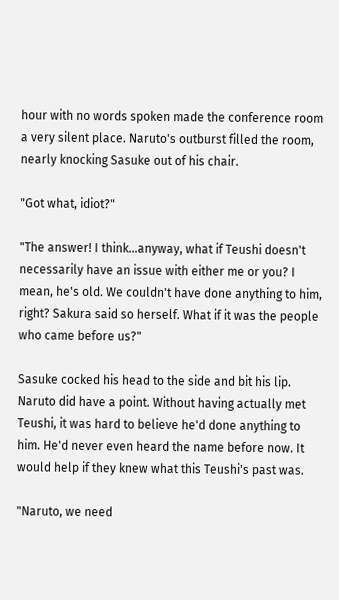hour with no words spoken made the conference room a very silent place. Naruto's outburst filled the room, nearly knocking Sasuke out of his chair.

"Got what, idiot?"

"The answer! I think…anyway, what if Teushi doesn't necessarily have an issue with either me or you? I mean, he's old. We couldn't have done anything to him, right? Sakura said so herself. What if it was the people who came before us?"

Sasuke cocked his head to the side and bit his lip. Naruto did have a point. Without having actually met Teushi, it was hard to believe he'd done anything to him. He'd never even heard the name before now. It would help if they knew what this Teushi's past was.

"Naruto, we need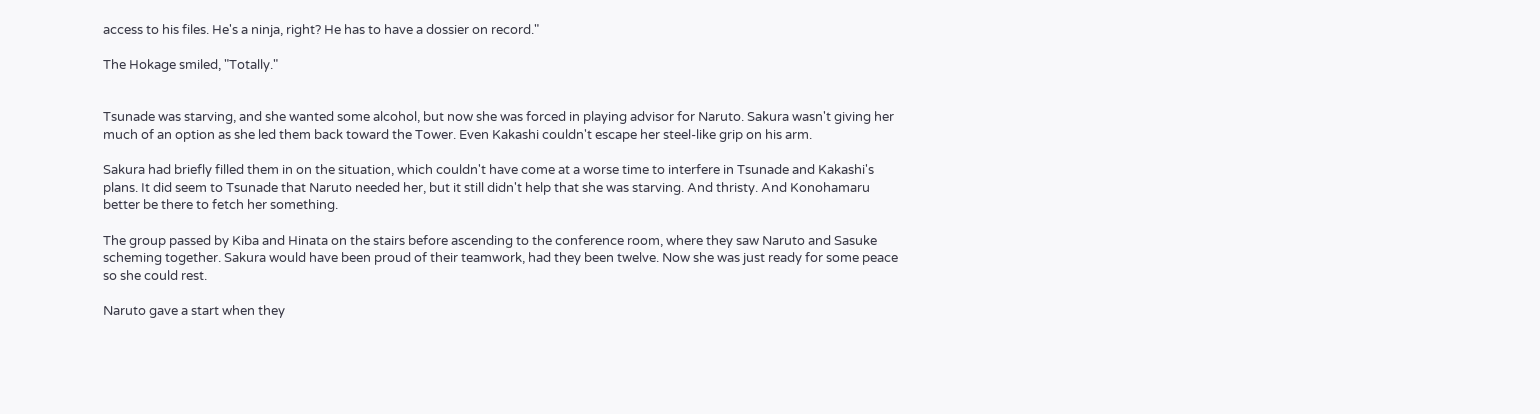access to his files. He's a ninja, right? He has to have a dossier on record."

The Hokage smiled, "Totally."


Tsunade was starving, and she wanted some alcohol, but now she was forced in playing advisor for Naruto. Sakura wasn't giving her much of an option as she led them back toward the Tower. Even Kakashi couldn't escape her steel-like grip on his arm.

Sakura had briefly filled them in on the situation, which couldn't have come at a worse time to interfere in Tsunade and Kakashi's plans. It did seem to Tsunade that Naruto needed her, but it still didn't help that she was starving. And thristy. And Konohamaru better be there to fetch her something.

The group passed by Kiba and Hinata on the stairs before ascending to the conference room, where they saw Naruto and Sasuke scheming together. Sakura would have been proud of their teamwork, had they been twelve. Now she was just ready for some peace so she could rest.

Naruto gave a start when they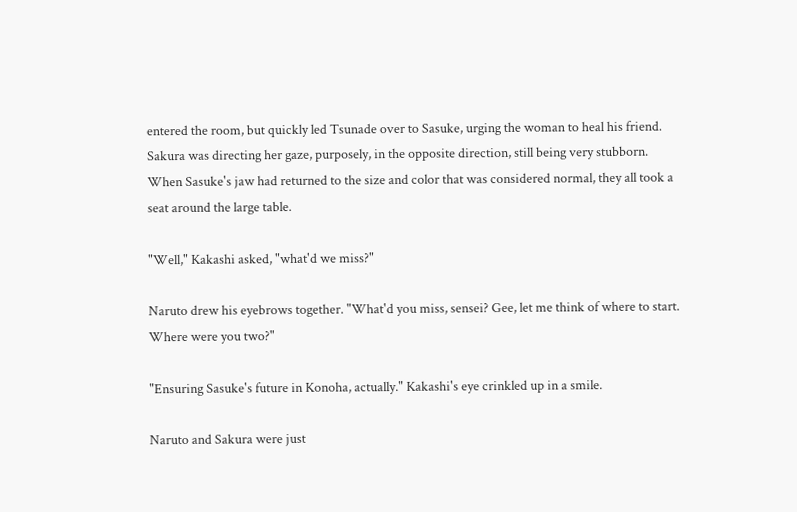entered the room, but quickly led Tsunade over to Sasuke, urging the woman to heal his friend. Sakura was directing her gaze, purposely, in the opposite direction, still being very stubborn. When Sasuke's jaw had returned to the size and color that was considered normal, they all took a seat around the large table.

"Well," Kakashi asked, "what'd we miss?"

Naruto drew his eyebrows together. "What'd you miss, sensei? Gee, let me think of where to start. Where were you two?"

"Ensuring Sasuke's future in Konoha, actually." Kakashi's eye crinkled up in a smile.

Naruto and Sakura were just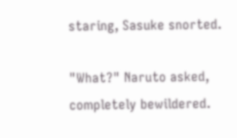staring, Sasuke snorted.

"What?" Naruto asked, completely bewildered.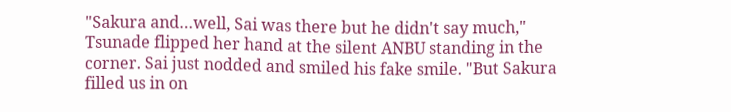"Sakura and…well, Sai was there but he didn't say much," Tsunade flipped her hand at the silent ANBU standing in the corner. Sai just nodded and smiled his fake smile. "But Sakura filled us in on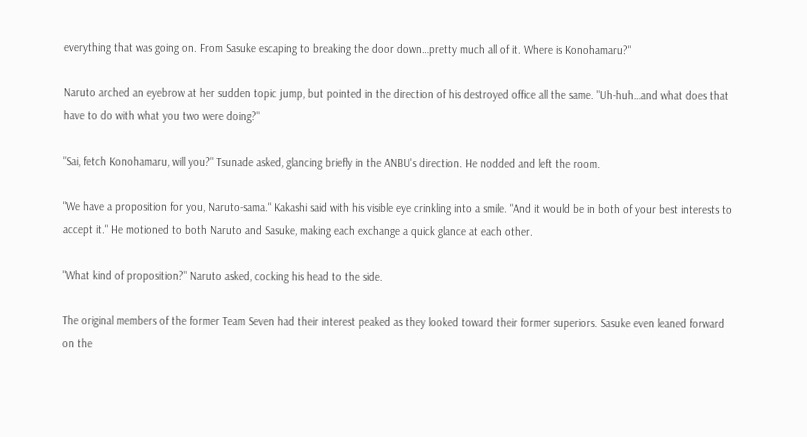everything that was going on. From Sasuke escaping to breaking the door down…pretty much all of it. Where is Konohamaru?"

Naruto arched an eyebrow at her sudden topic jump, but pointed in the direction of his destroyed office all the same. "Uh-huh…and what does that have to do with what you two were doing?"

"Sai, fetch Konohamaru, will you?" Tsunade asked, glancing briefly in the ANBU's direction. He nodded and left the room.

"We have a proposition for you, Naruto-sama." Kakashi said with his visible eye crinkling into a smile. "And it would be in both of your best interests to accept it." He motioned to both Naruto and Sasuke, making each exchange a quick glance at each other.

"What kind of proposition?" Naruto asked, cocking his head to the side.

The original members of the former Team Seven had their interest peaked as they looked toward their former superiors. Sasuke even leaned forward on the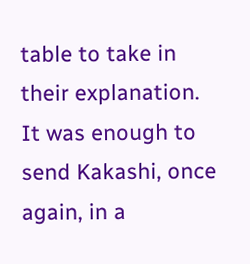table to take in their explanation. It was enough to send Kakashi, once again, in a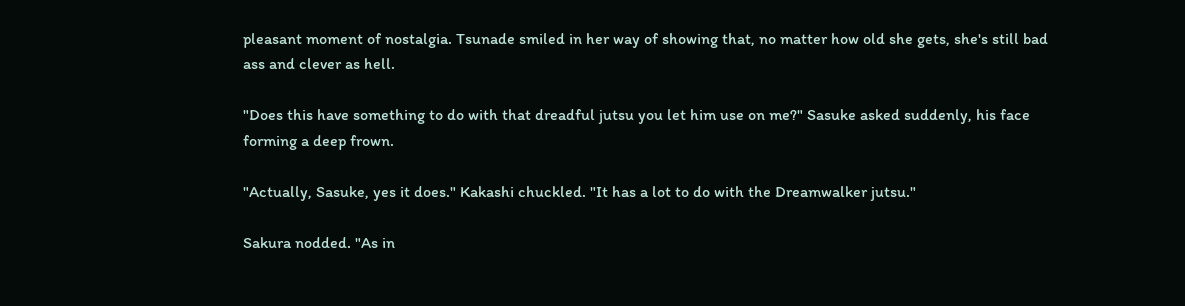pleasant moment of nostalgia. Tsunade smiled in her way of showing that, no matter how old she gets, she's still bad ass and clever as hell.

"Does this have something to do with that dreadful jutsu you let him use on me?" Sasuke asked suddenly, his face forming a deep frown.

"Actually, Sasuke, yes it does." Kakashi chuckled. "It has a lot to do with the Dreamwalker jutsu."

Sakura nodded. "As in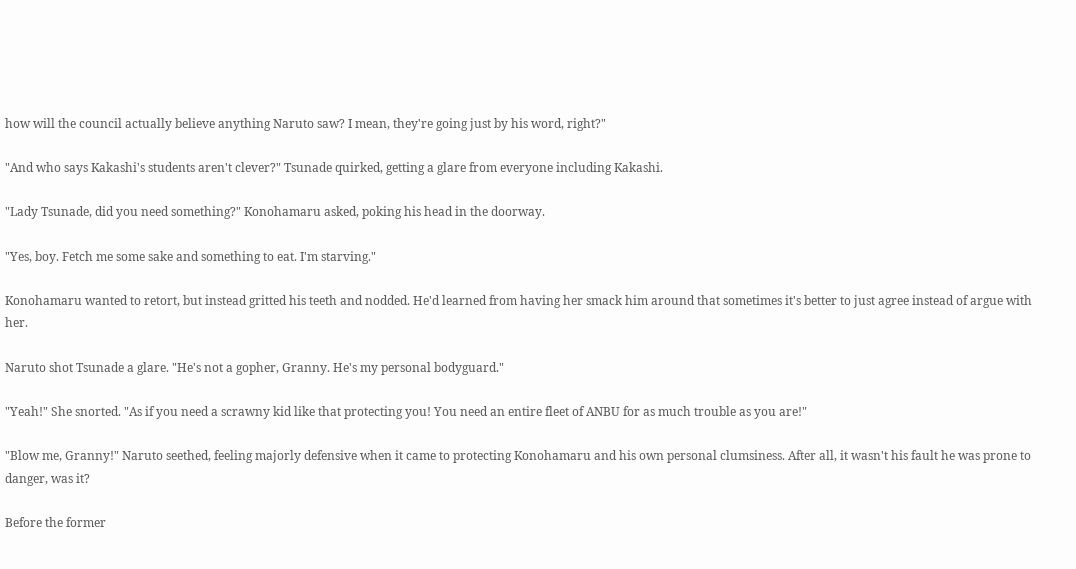how will the council actually believe anything Naruto saw? I mean, they're going just by his word, right?"

"And who says Kakashi's students aren't clever?" Tsunade quirked, getting a glare from everyone including Kakashi.

"Lady Tsunade, did you need something?" Konohamaru asked, poking his head in the doorway.

"Yes, boy. Fetch me some sake and something to eat. I'm starving."

Konohamaru wanted to retort, but instead gritted his teeth and nodded. He'd learned from having her smack him around that sometimes it's better to just agree instead of argue with her.

Naruto shot Tsunade a glare. "He's not a gopher, Granny. He's my personal bodyguard."

"Yeah!" She snorted. "As if you need a scrawny kid like that protecting you! You need an entire fleet of ANBU for as much trouble as you are!"

"Blow me, Granny!" Naruto seethed, feeling majorly defensive when it came to protecting Konohamaru and his own personal clumsiness. After all, it wasn't his fault he was prone to danger, was it?

Before the former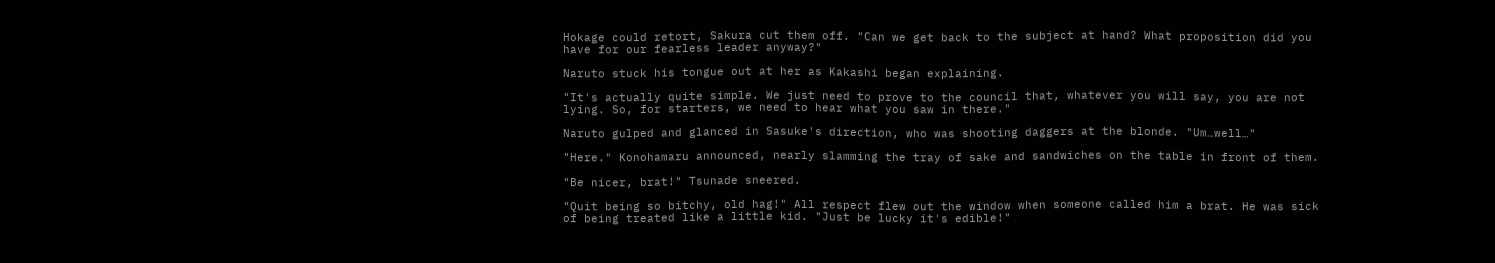Hokage could retort, Sakura cut them off. "Can we get back to the subject at hand? What proposition did you have for our fearless leader anyway?"

Naruto stuck his tongue out at her as Kakashi began explaining.

"It's actually quite simple. We just need to prove to the council that, whatever you will say, you are not lying. So, for starters, we need to hear what you saw in there."

Naruto gulped and glanced in Sasuke's direction, who was shooting daggers at the blonde. "Um…well…"

"Here." Konohamaru announced, nearly slamming the tray of sake and sandwiches on the table in front of them.

"Be nicer, brat!" Tsunade sneered.

"Quit being so bitchy, old hag!" All respect flew out the window when someone called him a brat. He was sick of being treated like a little kid. "Just be lucky it's edible!"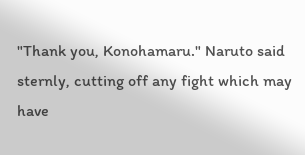"Thank you, Konohamaru." Naruto said sternly, cutting off any fight which may have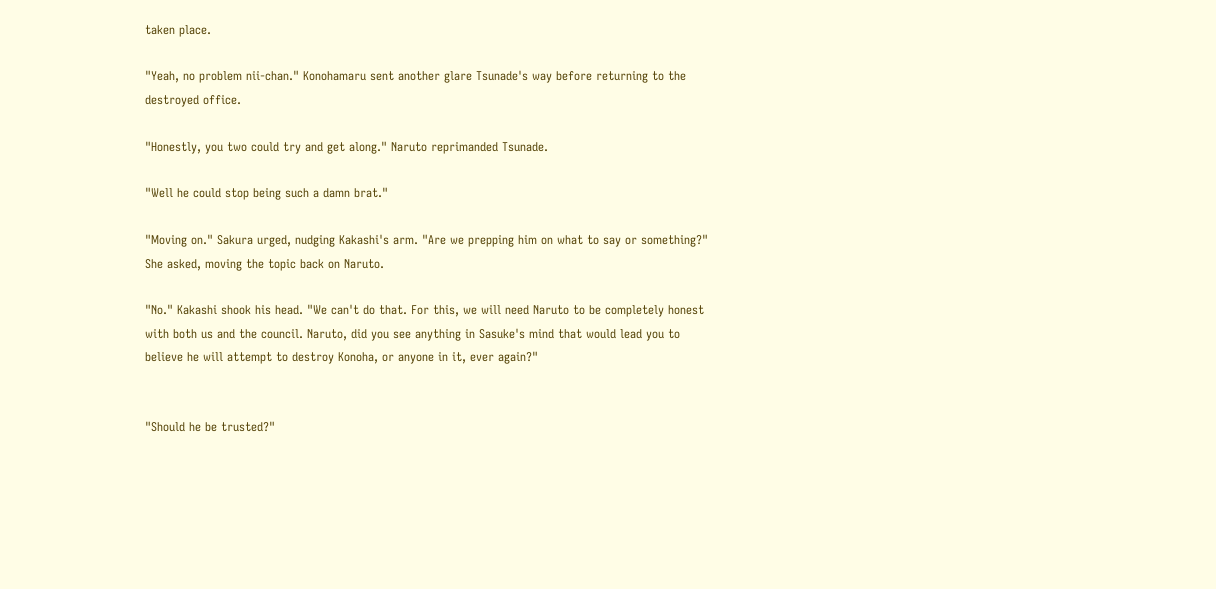taken place.

"Yeah, no problem nii-chan." Konohamaru sent another glare Tsunade's way before returning to the destroyed office.

"Honestly, you two could try and get along." Naruto reprimanded Tsunade.

"Well he could stop being such a damn brat."

"Moving on." Sakura urged, nudging Kakashi's arm. "Are we prepping him on what to say or something?" She asked, moving the topic back on Naruto.

"No." Kakashi shook his head. "We can't do that. For this, we will need Naruto to be completely honest with both us and the council. Naruto, did you see anything in Sasuke's mind that would lead you to believe he will attempt to destroy Konoha, or anyone in it, ever again?"


"Should he be trusted?"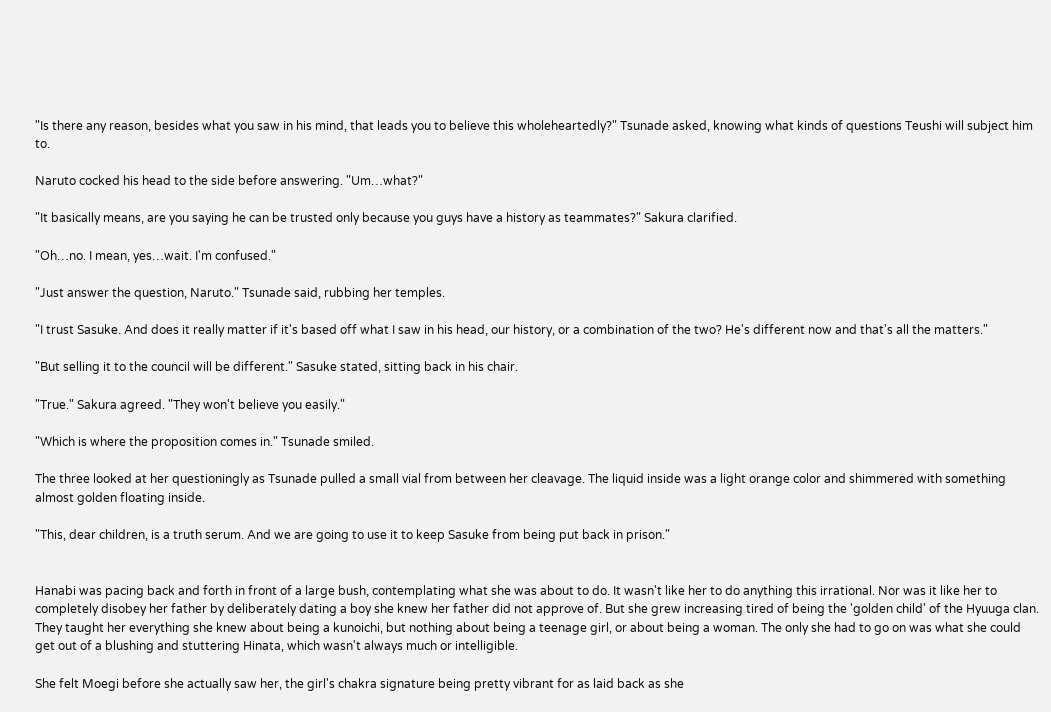"Is there any reason, besides what you saw in his mind, that leads you to believe this wholeheartedly?" Tsunade asked, knowing what kinds of questions Teushi will subject him to.

Naruto cocked his head to the side before answering. "Um…what?"

"It basically means, are you saying he can be trusted only because you guys have a history as teammates?" Sakura clarified.

"Oh…no. I mean, yes…wait. I'm confused."

"Just answer the question, Naruto." Tsunade said, rubbing her temples.

"I trust Sasuke. And does it really matter if it's based off what I saw in his head, our history, or a combination of the two? He's different now and that's all the matters."

"But selling it to the council will be different." Sasuke stated, sitting back in his chair.

"True." Sakura agreed. "They won't believe you easily."

"Which is where the proposition comes in." Tsunade smiled.

The three looked at her questioningly as Tsunade pulled a small vial from between her cleavage. The liquid inside was a light orange color and shimmered with something almost golden floating inside.

"This, dear children, is a truth serum. And we are going to use it to keep Sasuke from being put back in prison."


Hanabi was pacing back and forth in front of a large bush, contemplating what she was about to do. It wasn't like her to do anything this irrational. Nor was it like her to completely disobey her father by deliberately dating a boy she knew her father did not approve of. But she grew increasing tired of being the 'golden child' of the Hyuuga clan. They taught her everything she knew about being a kunoichi, but nothing about being a teenage girl, or about being a woman. The only she had to go on was what she could get out of a blushing and stuttering Hinata, which wasn't always much or intelligible.

She felt Moegi before she actually saw her, the girl's chakra signature being pretty vibrant for as laid back as she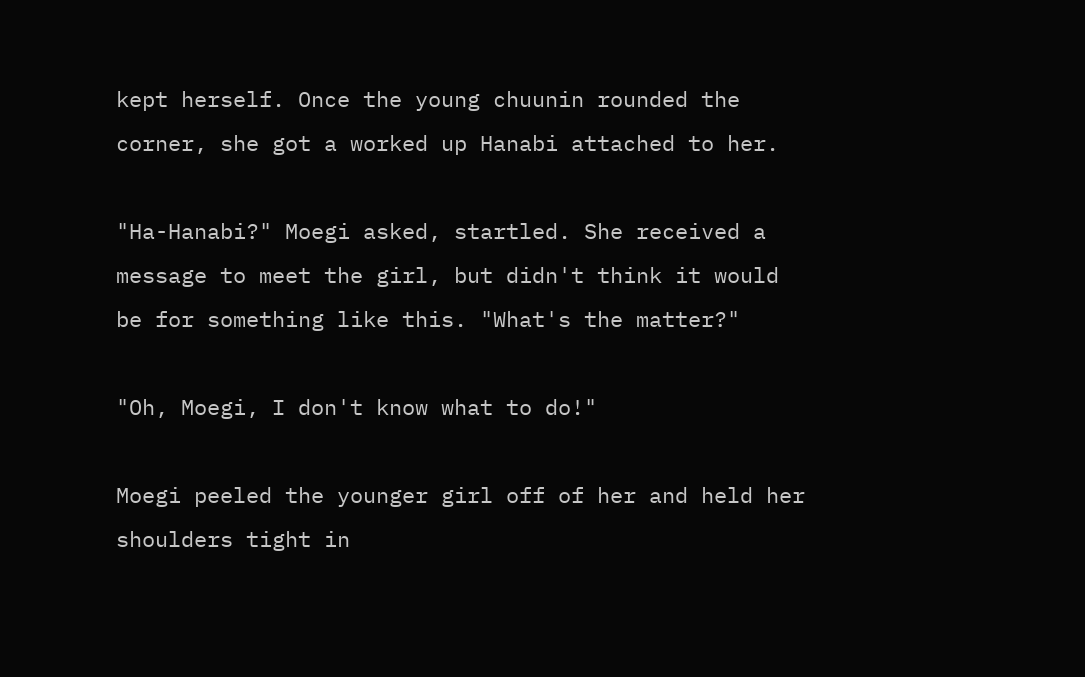kept herself. Once the young chuunin rounded the corner, she got a worked up Hanabi attached to her.

"Ha-Hanabi?" Moegi asked, startled. She received a message to meet the girl, but didn't think it would be for something like this. "What's the matter?"

"Oh, Moegi, I don't know what to do!"

Moegi peeled the younger girl off of her and held her shoulders tight in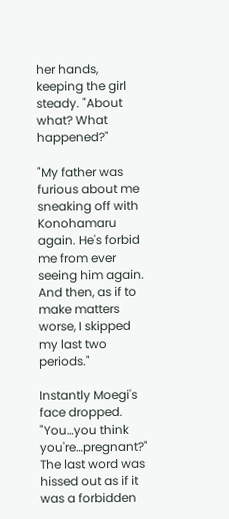her hands, keeping the girl steady. "About what? What happened?"

"My father was furious about me sneaking off with Konohamaru again. He's forbid me from ever seeing him again. And then, as if to make matters worse, I skipped my last two periods."

Instantly Moegi's face dropped. "You…you think you're…pregnant?" The last word was hissed out as if it was a forbidden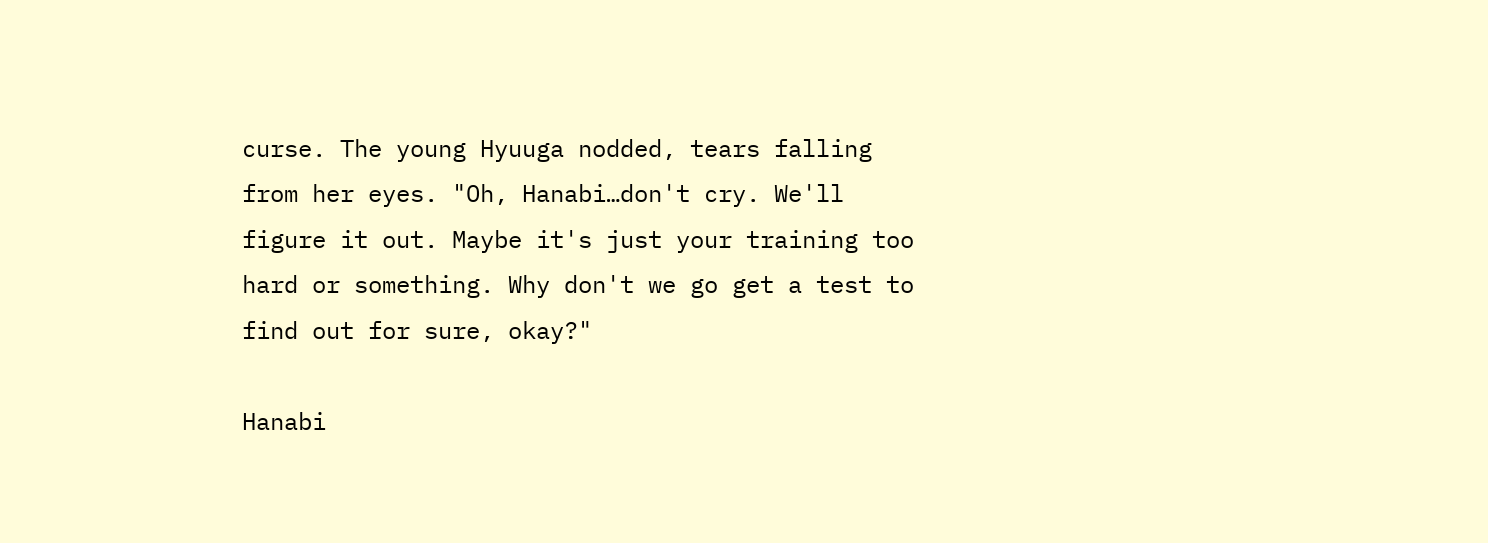curse. The young Hyuuga nodded, tears falling from her eyes. "Oh, Hanabi…don't cry. We'll figure it out. Maybe it's just your training too hard or something. Why don't we go get a test to find out for sure, okay?"

Hanabi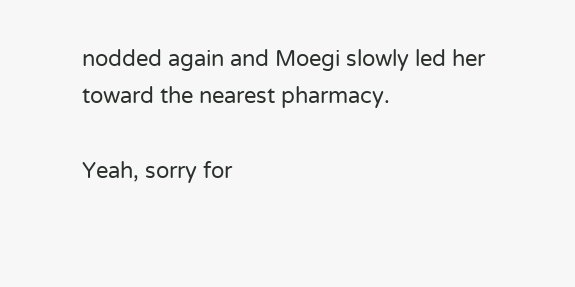nodded again and Moegi slowly led her toward the nearest pharmacy.

Yeah, sorry for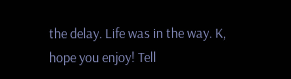the delay. Life was in the way. K, hope you enjoy! Tell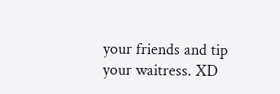your friends and tip your waitress. XD